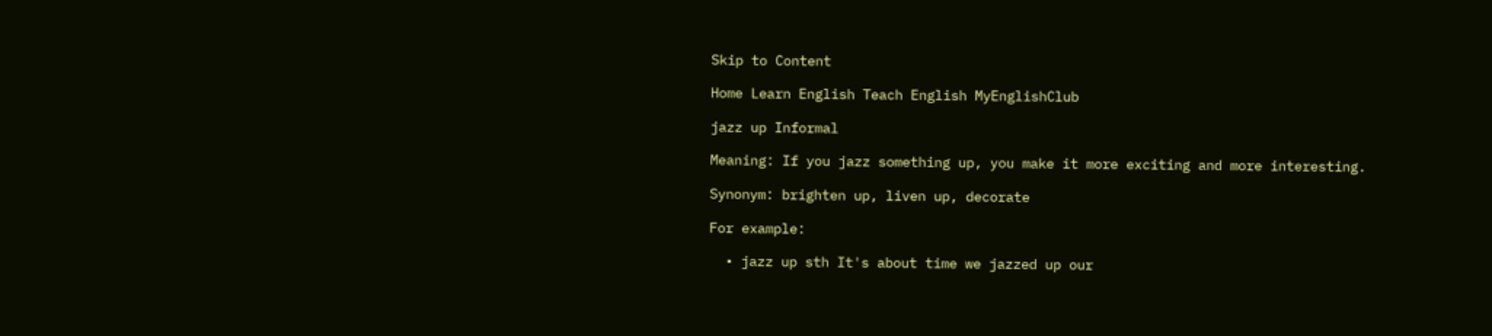Skip to Content

Home Learn English Teach English MyEnglishClub

jazz up Informal

Meaning: If you jazz something up, you make it more exciting and more interesting.

Synonym: brighten up, liven up, decorate

For example:

  • jazz up sth It's about time we jazzed up our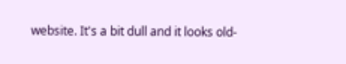website. It's a bit dull and it looks old-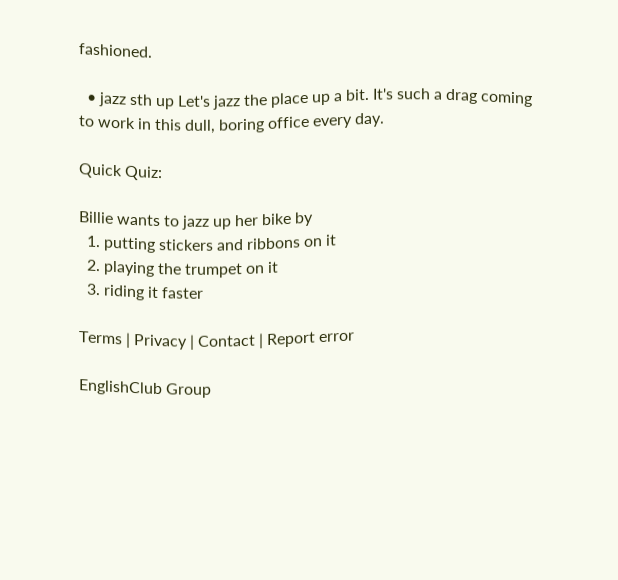fashioned.

  • jazz sth up Let's jazz the place up a bit. It's such a drag coming to work in this dull, boring office every day.

Quick Quiz:

Billie wants to jazz up her bike by
  1. putting stickers and ribbons on it
  2. playing the trumpet on it
  3. riding it faster

Terms | Privacy | Contact | Report error

EnglishClub Group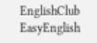EnglishClub EasyEnglish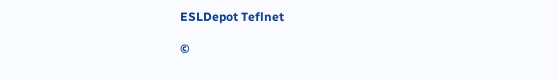ESLDepot Teflnet

©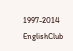1997-2014 EnglishClub